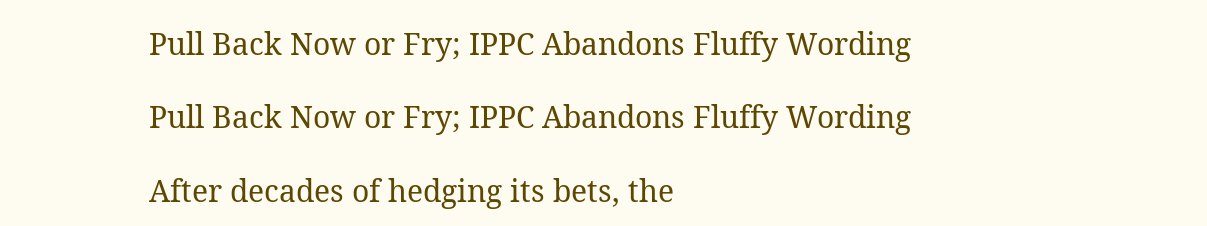Pull Back Now or Fry; IPPC Abandons Fluffy Wording

Pull Back Now or Fry; IPPC Abandons Fluffy Wording

After decades of hedging its bets, the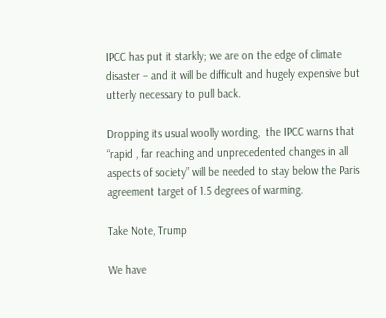IPCC has put it starkly; we are on the edge of climate disaster – and it will be difficult and hugely expensive but utterly necessary to pull back.

Dropping its usual woolly wording,  the IPCC warns that “rapid , far reaching and unprecedented changes in all aspects of society” will be needed to stay below the Paris agreement target of 1.5 degrees of warming.

Take Note, Trump

We have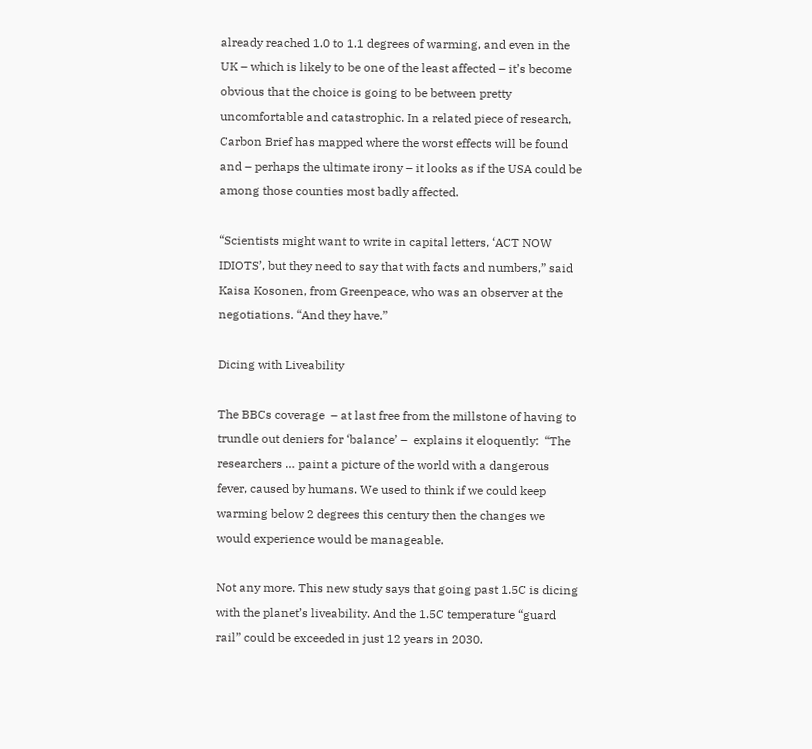already reached 1.0 to 1.1 degrees of warming, and even in the UK – which is likely to be one of the least affected – it’s become obvious that the choice is going to be between pretty uncomfortable and catastrophic. In a related piece of research, Carbon Brief has mapped where the worst effects will be found and – perhaps the ultimate irony – it looks as if the USA could be among those counties most badly affected.

“Scientists might want to write in capital letters, ‘ACT NOW IDIOTS’, but they need to say that with facts and numbers,” said Kaisa Kosonen, from Greenpeace, who was an observer at the negotiations. “And they have.”

Dicing with Liveability

The BBCs coverage  – at last free from the millstone of having to trundle out deniers for ‘balance’ –  explains it eloquently:  “The researchers … paint a picture of the world with a dangerous fever, caused by humans. We used to think if we could keep warming below 2 degrees this century then the changes we would experience would be manageable.

Not any more. This new study says that going past 1.5C is dicing with the planet’s liveability. And the 1.5C temperature “guard rail” could be exceeded in just 12 years in 2030.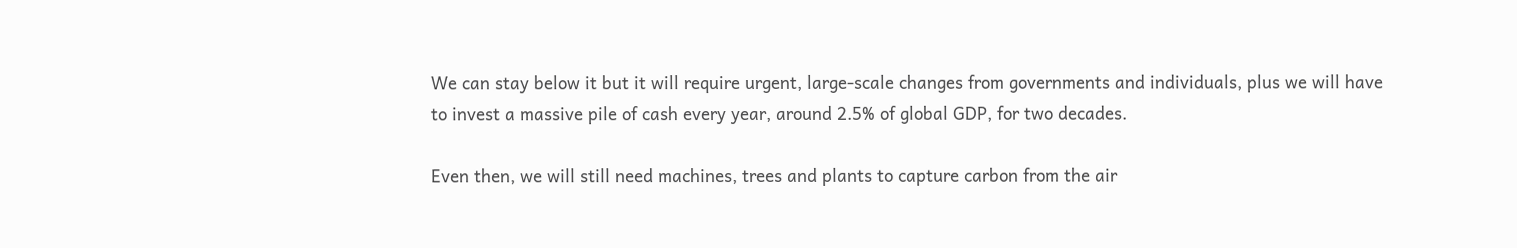We can stay below it but it will require urgent, large-scale changes from governments and individuals, plus we will have to invest a massive pile of cash every year, around 2.5% of global GDP, for two decades.

Even then, we will still need machines, trees and plants to capture carbon from the air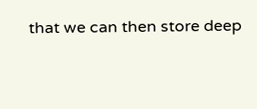that we can then store deep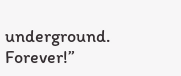underground. Forever!”